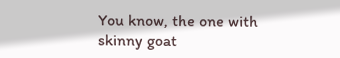You know, the one with skinny goat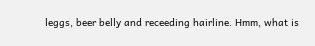leggs, beer belly and receeding hairline. Hmm, what is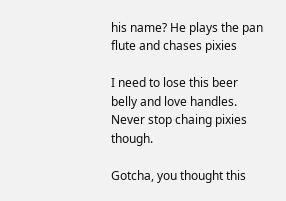his name? He plays the pan flute and chases pixies

I need to lose this beer belly and love handles. Never stop chaing pixies though.

Gotcha, you thought this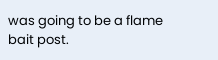was going to be a flame bait post.